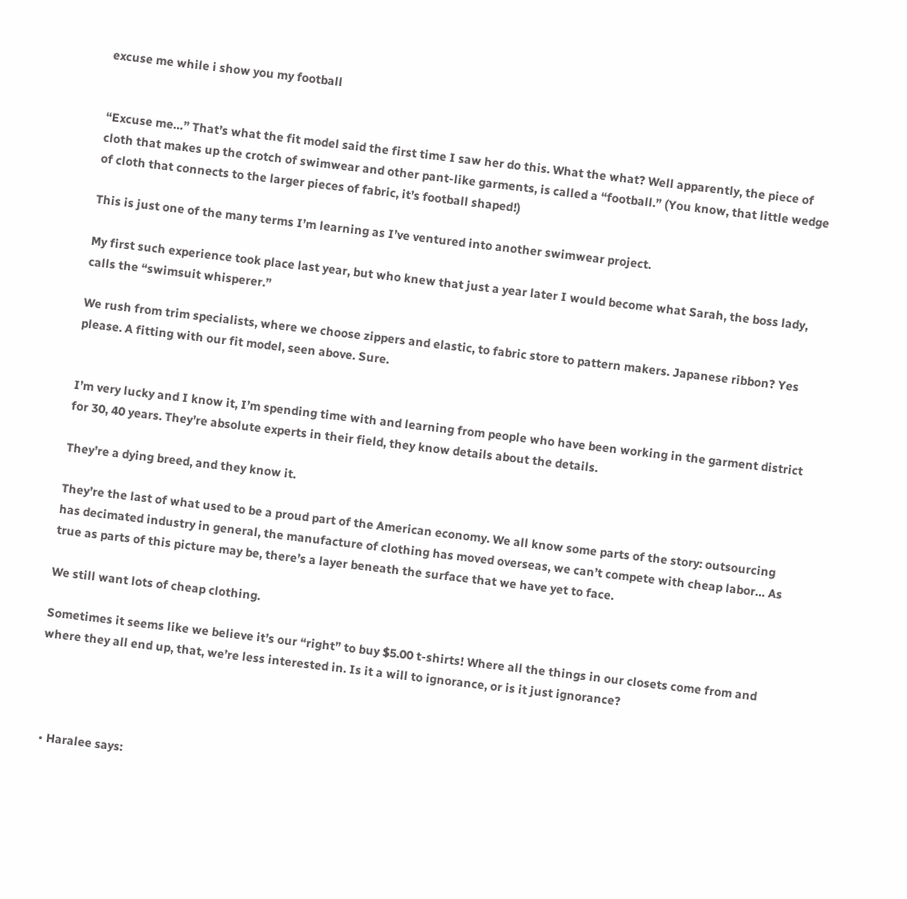excuse me while i show you my football


“Excuse me…” That’s what the fit model said the first time I saw her do this. What the what? Well apparently, the piece of cloth that makes up the crotch of swimwear and other pant-like garments, is called a “football.” (You know, that little wedge of cloth that connects to the larger pieces of fabric, it’s football shaped!)

This is just one of the many terms I’m learning as I’ve ventured into another swimwear project.

My first such experience took place last year, but who knew that just a year later I would become what Sarah, the boss lady, calls the “swimsuit whisperer.”

We rush from trim specialists, where we choose zippers and elastic, to fabric store to pattern makers. Japanese ribbon? Yes please. A fitting with our fit model, seen above. Sure.


I’m very lucky and I know it, I’m spending time with and learning from people who have been working in the garment district for 30, 40 years. They’re absolute experts in their field, they know details about the details.

They’re a dying breed, and they know it.

They’re the last of what used to be a proud part of the American economy. We all know some parts of the story: outsourcing has decimated industry in general, the manufacture of clothing has moved overseas, we can’t compete with cheap labor… As true as parts of this picture may be, there’s a layer beneath the surface that we have yet to face.

We still want lots of cheap clothing.

Sometimes it seems like we believe it’s our “right” to buy $5.00 t-shirts! Where all the things in our closets come from and where they all end up, that, we’re less interested in. Is it a will to ignorance, or is it just ignorance?




  • Haralee says: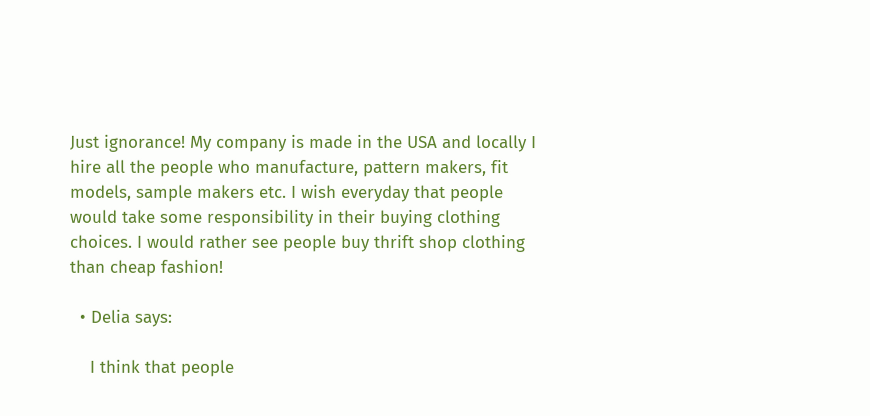Just ignorance! My company is made in the USA and locally I hire all the people who manufacture, pattern makers, fit models, sample makers etc. I wish everyday that people would take some responsibility in their buying clothing choices. I would rather see people buy thrift shop clothing than cheap fashion!

  • Delia says:

    I think that people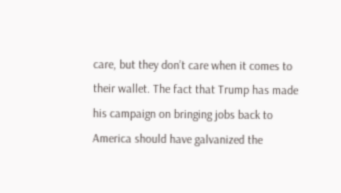care, but they don’t care when it comes to their wallet. The fact that Trump has made his campaign on bringing jobs back to America should have galvanized the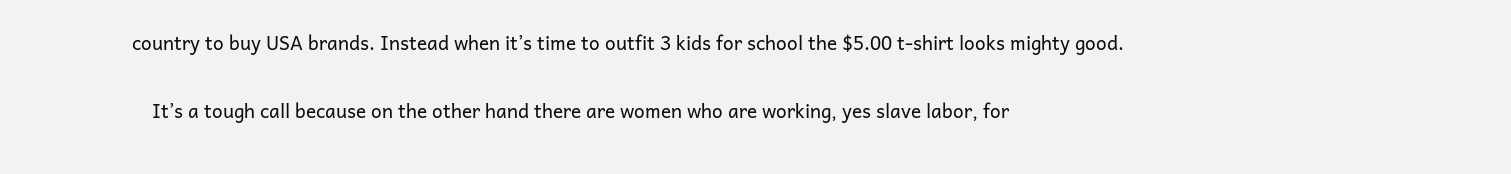country to buy USA brands. Instead when it’s time to outfit 3 kids for school the $5.00 t-shirt looks mighty good.

    It’s a tough call because on the other hand there are women who are working, yes slave labor, for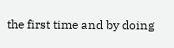the first time and by doing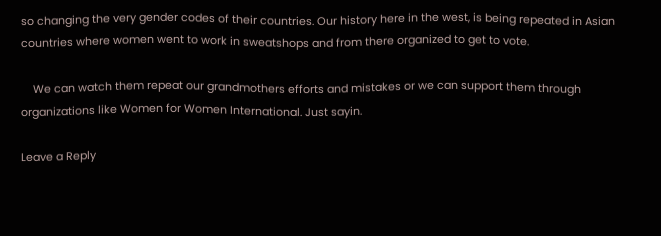so changing the very gender codes of their countries. Our history here in the west, is being repeated in Asian countries where women went to work in sweatshops and from there organized to get to vote.

    We can watch them repeat our grandmothers efforts and mistakes or we can support them through organizations like Women for Women International. Just sayin.

Leave a Reply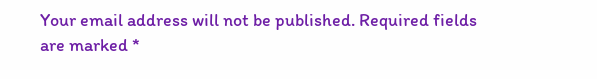Your email address will not be published. Required fields are marked *